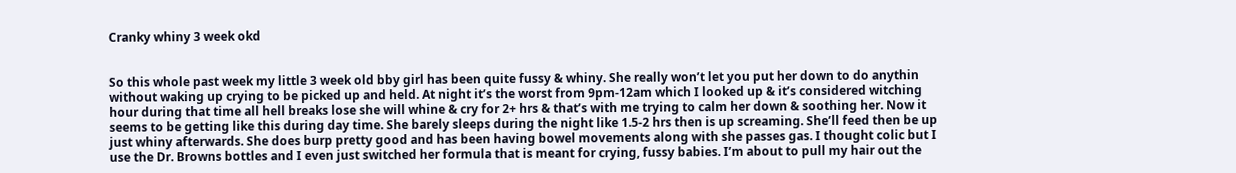Cranky whiny 3 week okd


So this whole past week my little 3 week old bby girl has been quite fussy & whiny. She really won’t let you put her down to do anythin without waking up crying to be picked up and held. At night it’s the worst from 9pm-12am which I looked up & it’s considered witching hour during that time all hell breaks lose she will whine & cry for 2+ hrs & that’s with me trying to calm her down & soothing her. Now it seems to be getting like this during day time. She barely sleeps during the night like 1.5-2 hrs then is up screaming. She’ll feed then be up just whiny afterwards. She does burp pretty good and has been having bowel movements along with she passes gas. I thought colic but I use the Dr. Browns bottles and I even just switched her formula that is meant for crying, fussy babies. I’m about to pull my hair out the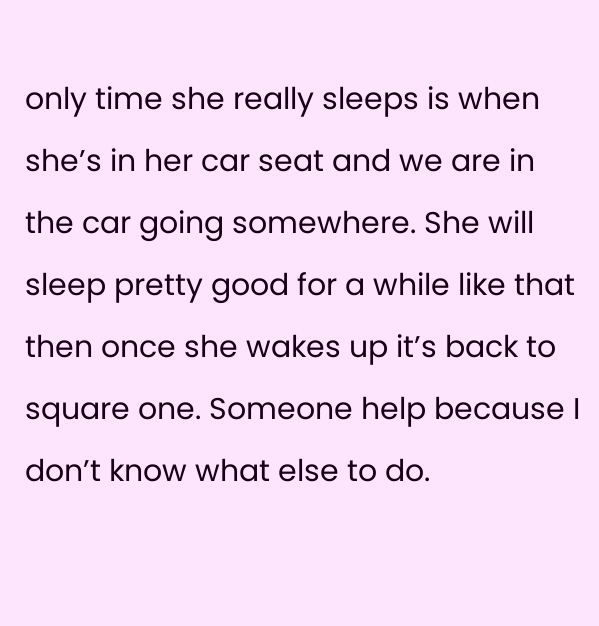only time she really sleeps is when she’s in her car seat and we are in the car going somewhere. She will sleep pretty good for a while like that then once she wakes up it’s back to square one. Someone help because I don’t know what else to do.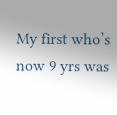My first who’s now 9 yrs was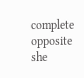complete opposite she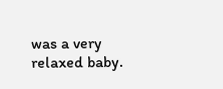was a very relaxed baby.